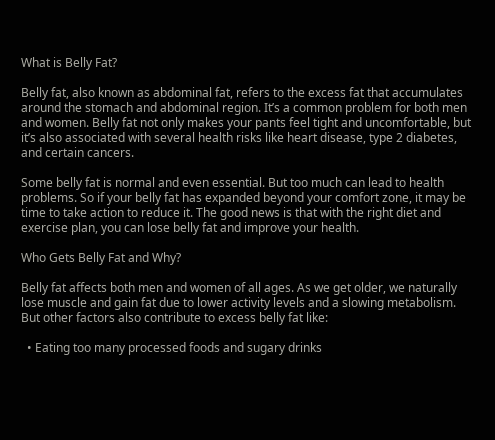What is Belly Fat?

Belly fat, also known as abdominal fat, refers to the excess fat that accumulates around the stomach and abdominal region. It’s a common problem for both men and women. Belly fat not only makes your pants feel tight and uncomfortable, but it’s also associated with several health risks like heart disease, type 2 diabetes, and certain cancers.

Some belly fat is normal and even essential. But too much can lead to health problems. So if your belly fat has expanded beyond your comfort zone, it may be time to take action to reduce it. The good news is that with the right diet and exercise plan, you can lose belly fat and improve your health.

Who Gets Belly Fat and Why?

Belly fat affects both men and women of all ages. As we get older, we naturally lose muscle and gain fat due to lower activity levels and a slowing metabolism. But other factors also contribute to excess belly fat like:

  • Eating too many processed foods and sugary drinks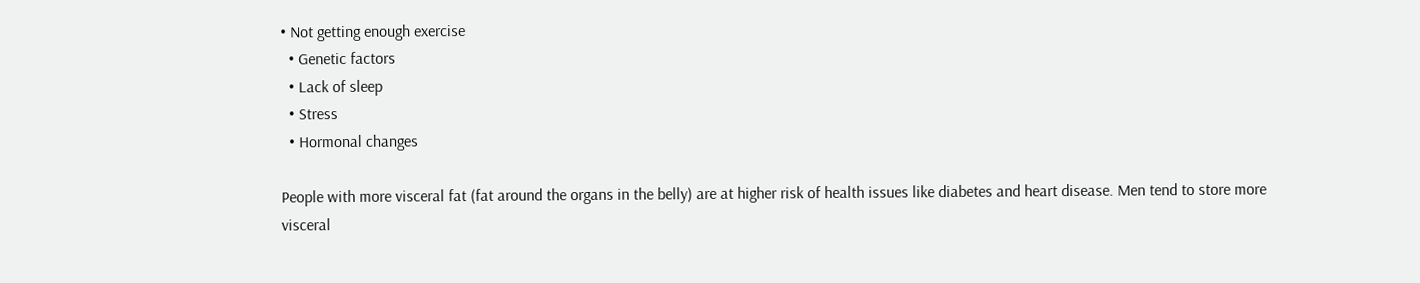• Not getting enough exercise
  • Genetic factors
  • Lack of sleep
  • Stress
  • Hormonal changes

People with more visceral fat (fat around the organs in the belly) are at higher risk of health issues like diabetes and heart disease. Men tend to store more visceral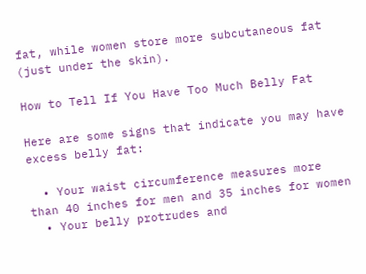fat, while women store more subcutaneous fat (just under the skin).

How to Tell If You Have Too Much Belly Fat

Here are some signs that indicate you may have excess belly fat:

  • Your waist circumference measures more than 40 inches for men and 35 inches for women
  • Your belly protrudes and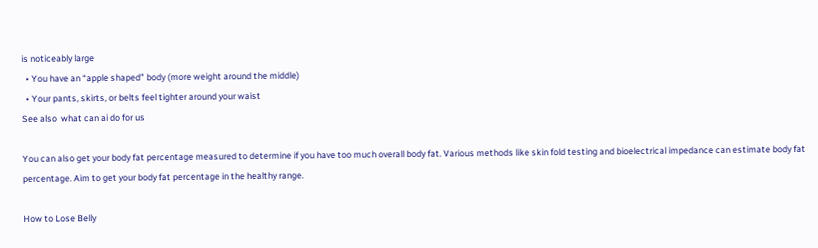is noticeably large
  • You have an “apple shaped” body (more weight around the middle)
  • Your pants, skirts, or belts feel tighter around your waist
See also  what can ai do for us

You can also get your body fat percentage measured to determine if you have too much overall body fat. Various methods like skin fold testing and bioelectrical impedance can estimate body fat percentage. Aim to get your body fat percentage in the healthy range.

How to Lose Belly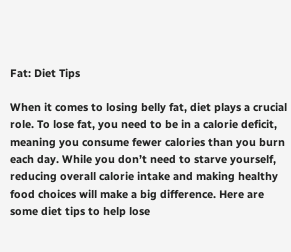Fat: Diet Tips

When it comes to losing belly fat, diet plays a crucial role. To lose fat, you need to be in a calorie deficit, meaning you consume fewer calories than you burn each day. While you don’t need to starve yourself, reducing overall calorie intake and making healthy food choices will make a big difference. Here are some diet tips to help lose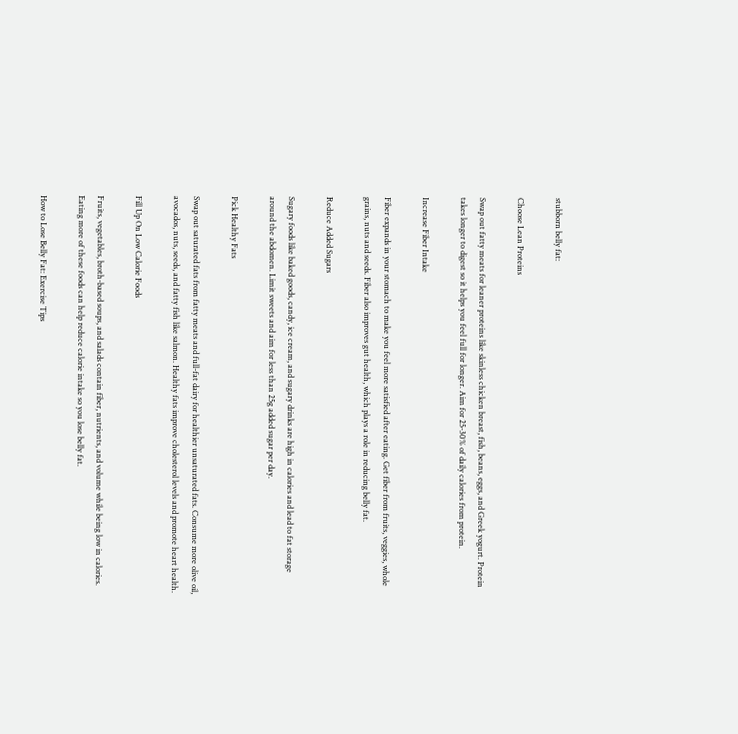stubborn belly fat:

Choose Lean Proteins

Swap out fatty meats for leaner proteins like skinless chicken breast, fish, beans, eggs, and Greek yogurt. Protein takes longer to digest so it helps you feel full for longer. Aim for 25-30% of daily calories from protein.

Increase Fiber Intake

Fiber expands in your stomach to make you feel more satisfied after eating. Get fiber from fruits, veggies, whole grains, nuts and seeds. Fiber also improves gut health, which plays a role in reducing belly fat.

Reduce Added Sugars

Sugary foods like baked goods, candy, ice cream, and sugary drinks are high in calories and lead to fat storage around the abdomen. Limit sweets and aim for less than 25g added sugar per day.

Pick Healthy Fats

Swap out saturated fats from fatty meats and full-fat dairy for healthier unsaturated fats. Consume more olive oil, avocados, nuts, seeds, and fatty fish like salmon. Healthy fats improve cholesterol levels and promote heart health.

Fill Up On Low Calorie Foods

Fruits, vegetables, broth-based soups, and salads contain fiber, nutrients, and volume while being low in calories. Eating more of these foods can help reduce calorie intake so you lose belly fat.

How to Lose Belly Fat: Exercise Tips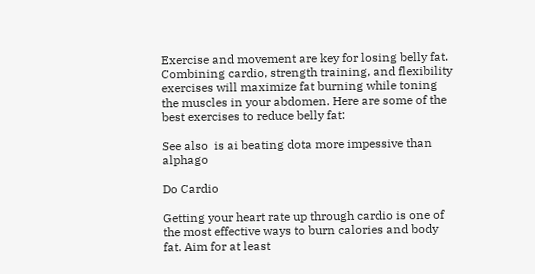Exercise and movement are key for losing belly fat. Combining cardio, strength training, and flexibility exercises will maximize fat burning while toning the muscles in your abdomen. Here are some of the best exercises to reduce belly fat:

See also  is ai beating dota more impessive than alphago

Do Cardio

Getting your heart rate up through cardio is one of the most effective ways to burn calories and body fat. Aim for at least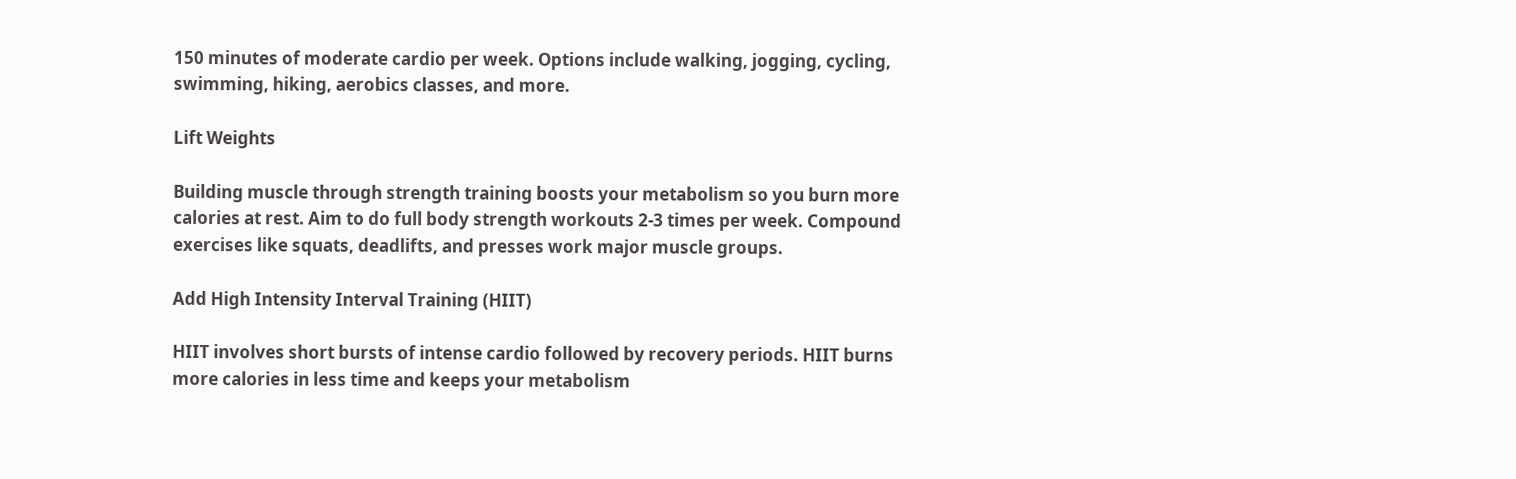150 minutes of moderate cardio per week. Options include walking, jogging, cycling, swimming, hiking, aerobics classes, and more.

Lift Weights

Building muscle through strength training boosts your metabolism so you burn more calories at rest. Aim to do full body strength workouts 2-3 times per week. Compound exercises like squats, deadlifts, and presses work major muscle groups.

Add High Intensity Interval Training (HIIT)

HIIT involves short bursts of intense cardio followed by recovery periods. HIIT burns more calories in less time and keeps your metabolism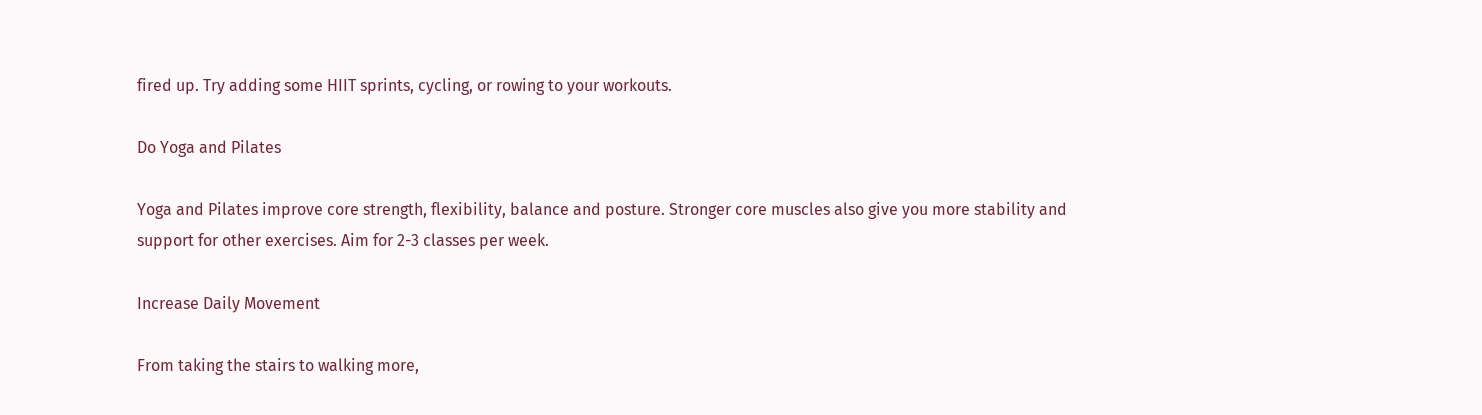fired up. Try adding some HIIT sprints, cycling, or rowing to your workouts.

Do Yoga and Pilates

Yoga and Pilates improve core strength, flexibility, balance and posture. Stronger core muscles also give you more stability and support for other exercises. Aim for 2-3 classes per week.

Increase Daily Movement

From taking the stairs to walking more,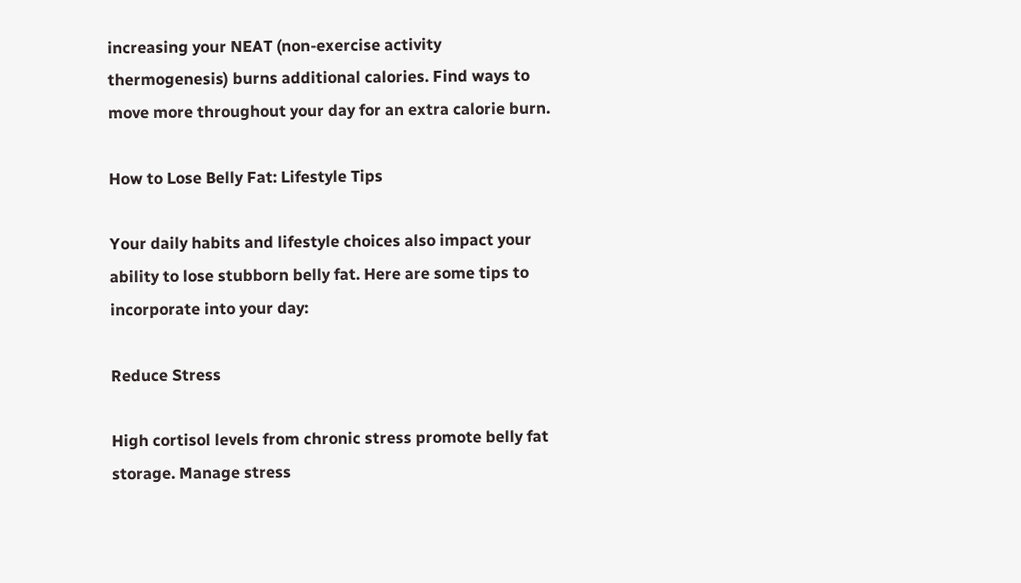increasing your NEAT (non-exercise activity thermogenesis) burns additional calories. Find ways to move more throughout your day for an extra calorie burn.

How to Lose Belly Fat: Lifestyle Tips

Your daily habits and lifestyle choices also impact your ability to lose stubborn belly fat. Here are some tips to incorporate into your day:

Reduce Stress

High cortisol levels from chronic stress promote belly fat storage. Manage stress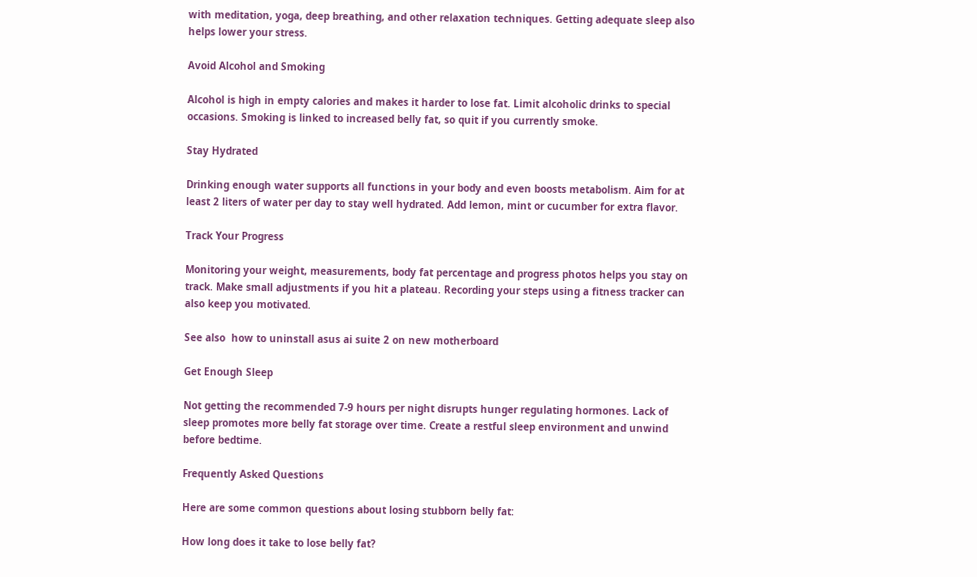with meditation, yoga, deep breathing, and other relaxation techniques. Getting adequate sleep also helps lower your stress.

Avoid Alcohol and Smoking

Alcohol is high in empty calories and makes it harder to lose fat. Limit alcoholic drinks to special occasions. Smoking is linked to increased belly fat, so quit if you currently smoke.

Stay Hydrated

Drinking enough water supports all functions in your body and even boosts metabolism. Aim for at least 2 liters of water per day to stay well hydrated. Add lemon, mint or cucumber for extra flavor.

Track Your Progress

Monitoring your weight, measurements, body fat percentage and progress photos helps you stay on track. Make small adjustments if you hit a plateau. Recording your steps using a fitness tracker can also keep you motivated.

See also  how to uninstall asus ai suite 2 on new motherboard

Get Enough Sleep

Not getting the recommended 7-9 hours per night disrupts hunger regulating hormones. Lack of sleep promotes more belly fat storage over time. Create a restful sleep environment and unwind before bedtime.

Frequently Asked Questions

Here are some common questions about losing stubborn belly fat:

How long does it take to lose belly fat?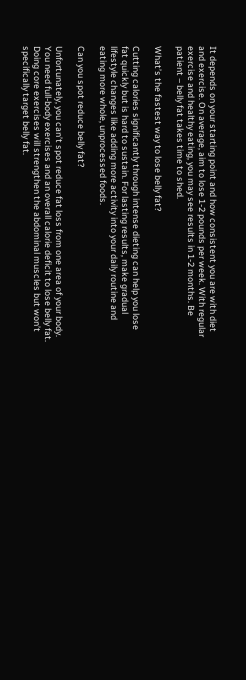It depends on your starting point and how consistent you are with diet and exercise. On average, aim to lose 1-2 pounds per week. With regular exercise and healthy eating, you may see results in 1-2 months. Be patient – belly fat takes time to shed.

What’s the fastest way to lose belly fat?

Cutting calories significantly through intense dieting can help you lose fat quickly but is hard to sustain. For lasting results, make gradual lifestyle changes like adding more activity into your daily routine and eating more whole, unprocessed foods.

Can you spot reduce belly fat?

Unfortunately, you can’t spot reduce fat loss from one area of your body. You need full-body exercises and an overall calorie deficit to lose belly fat. Doing core exercises will strengthen the abdominal muscles but won’t specifically target belly fat.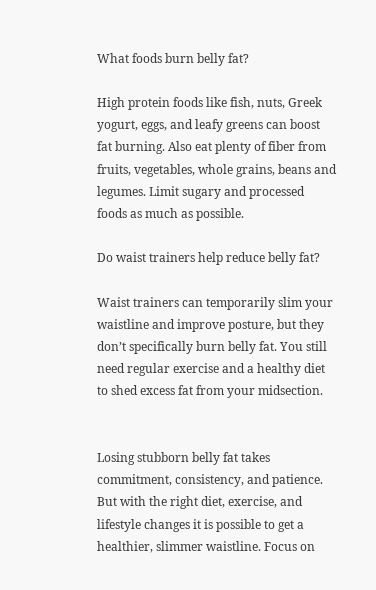What foods burn belly fat?

High protein foods like fish, nuts, Greek yogurt, eggs, and leafy greens can boost fat burning. Also eat plenty of fiber from fruits, vegetables, whole grains, beans and legumes. Limit sugary and processed foods as much as possible.

Do waist trainers help reduce belly fat?

Waist trainers can temporarily slim your waistline and improve posture, but they don’t specifically burn belly fat. You still need regular exercise and a healthy diet to shed excess fat from your midsection.


Losing stubborn belly fat takes commitment, consistency, and patience. But with the right diet, exercise, and lifestyle changes it is possible to get a healthier, slimmer waistline. Focus on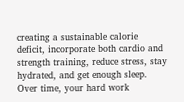creating a sustainable calorie deficit, incorporate both cardio and strength training, reduce stress, stay hydrated, and get enough sleep. Over time, your hard work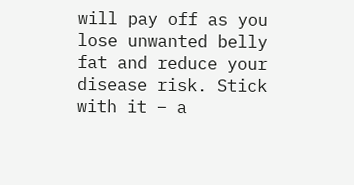will pay off as you lose unwanted belly fat and reduce your disease risk. Stick with it – a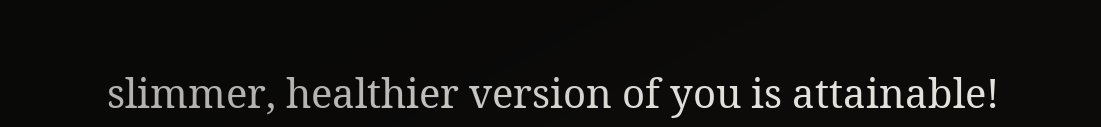slimmer, healthier version of you is attainable!